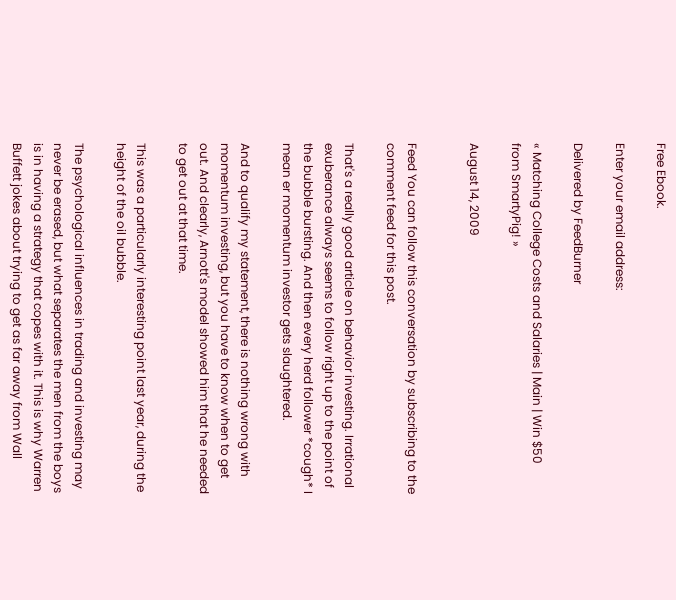Free Ebook.

Enter your email address:

Delivered by FeedBurner

« Matching College Costs and Salaries | Main | Win $50 from SmartyPig! »

August 14, 2009


Feed You can follow this conversation by subscribing to the comment feed for this post.

That's a really good article on behavior investing. Irrational exuberance always seems to follow right up to the point of the bubble bursting. And then every herd follower *cough* I mean er momentum investor gets slaughtered.

And to qualify my statement, there is nothing wrong with momentum investing, but you have to know when to get out. And clearly, Arnott's model showed him that he needed to get out at that time.

This was a particularly interesting point last year, during the height of the oil bubble.

The psychological influences in trading and investing may never be erased, but what separates the men from the boys is in having a strategy that copes with it. This is why Warren Buffett jokes about trying to get as far away from Wall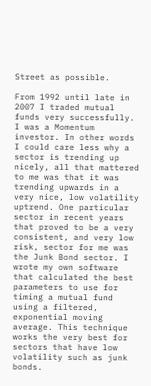Street as possible.

From 1992 until late in 2007 I traded mutual funds very successfully. I was a Momentum investor. In other words I could care less why a sector is trending up nicely, all that mattered to me was that it was trending upwards in a very nice, low volatility uptrend. One particular sector in recent years that proved to be a very consistent, and very low risk, sector for me was the Junk Bond sector. I wrote my own software that calculated the best parameters to use for timing a mutual fund using a filtered, exponential moving average. This technique works the very best for sectors that have low volatility such as junk bonds.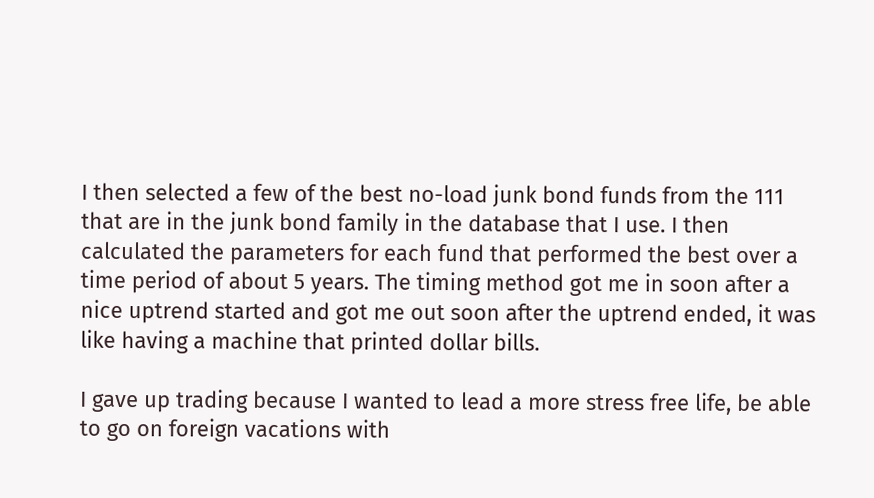I then selected a few of the best no-load junk bond funds from the 111 that are in the junk bond family in the database that I use. I then calculated the parameters for each fund that performed the best over a time period of about 5 years. The timing method got me in soon after a nice uptrend started and got me out soon after the uptrend ended, it was like having a machine that printed dollar bills.

I gave up trading because I wanted to lead a more stress free life, be able to go on foreign vacations with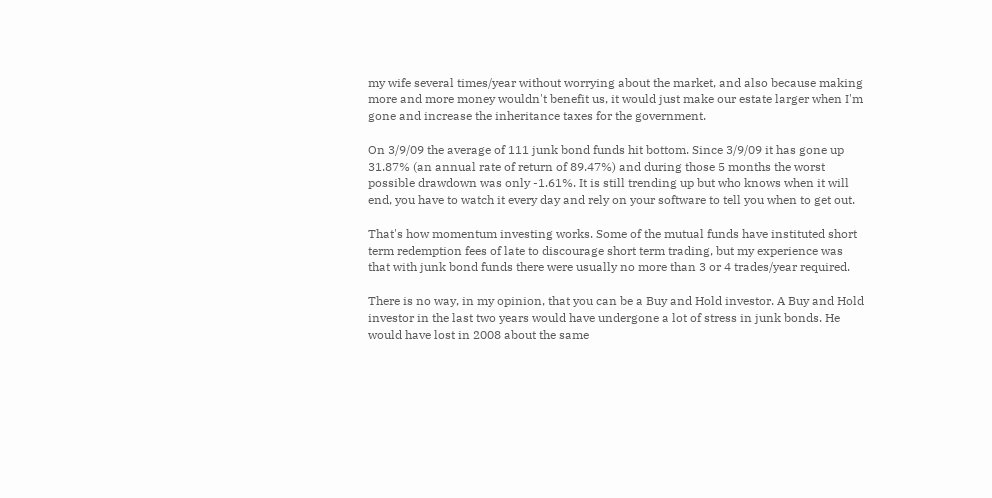my wife several times/year without worrying about the market, and also because making more and more money wouldn't benefit us, it would just make our estate larger when I'm gone and increase the inheritance taxes for the government.

On 3/9/09 the average of 111 junk bond funds hit bottom. Since 3/9/09 it has gone up 31.87% (an annual rate of return of 89.47%) and during those 5 months the worst possible drawdown was only -1.61%. It is still trending up but who knows when it will end, you have to watch it every day and rely on your software to tell you when to get out.

That's how momentum investing works. Some of the mutual funds have instituted short term redemption fees of late to discourage short term trading, but my experience was that with junk bond funds there were usually no more than 3 or 4 trades/year required.

There is no way, in my opinion, that you can be a Buy and Hold investor. A Buy and Hold investor in the last two years would have undergone a lot of stress in junk bonds. He would have lost in 2008 about the same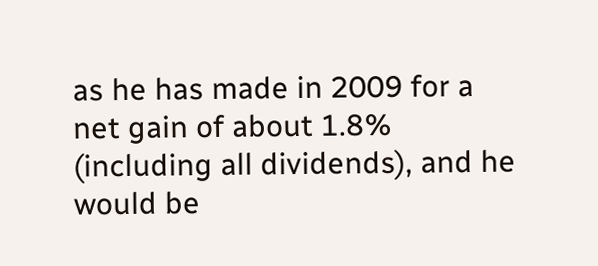as he has made in 2009 for a net gain of about 1.8% (including all dividends), and he would be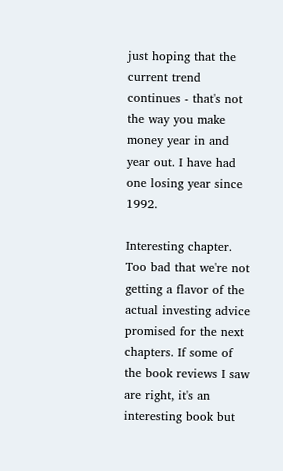just hoping that the current trend continues - that's not the way you make money year in and year out. I have had one losing year since 1992.

Interesting chapter. Too bad that we're not getting a flavor of the actual investing advice promised for the next chapters. If some of the book reviews I saw are right, it's an interesting book but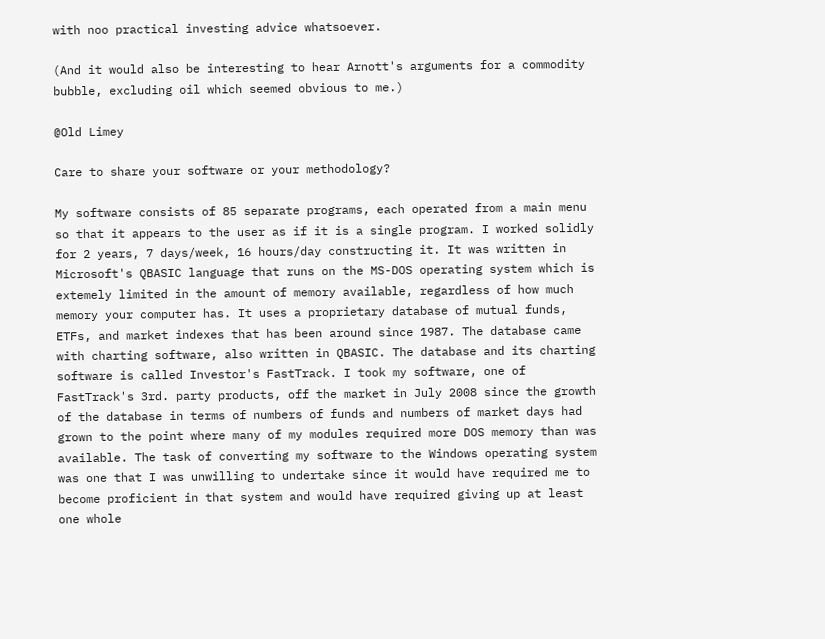with noo practical investing advice whatsoever.

(And it would also be interesting to hear Arnott's arguments for a commodity bubble, excluding oil which seemed obvious to me.)

@Old Limey

Care to share your software or your methodology?

My software consists of 85 separate programs, each operated from a main menu so that it appears to the user as if it is a single program. I worked solidly for 2 years, 7 days/week, 16 hours/day constructing it. It was written in Microsoft's QBASIC language that runs on the MS-DOS operating system which is extemely limited in the amount of memory available, regardless of how much memory your computer has. It uses a proprietary database of mutual funds, ETFs, and market indexes that has been around since 1987. The database came with charting software, also written in QBASIC. The database and its charting software is called Investor's FastTrack. I took my software, one of FastTrack's 3rd. party products, off the market in July 2008 since the growth of the database in terms of numbers of funds and numbers of market days had grown to the point where many of my modules required more DOS memory than was available. The task of converting my software to the Windows operating system was one that I was unwilling to undertake since it would have required me to become proficient in that system and would have required giving up at least one whole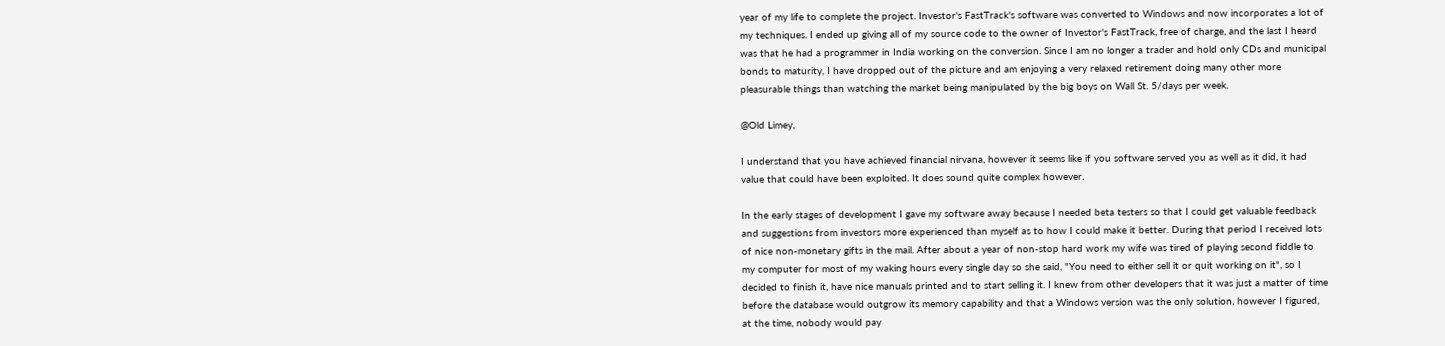year of my life to complete the project. Investor's FastTrack's software was converted to Windows and now incorporates a lot of my techniques. I ended up giving all of my source code to the owner of Investor's FastTrack, free of charge, and the last I heard was that he had a programmer in India working on the conversion. Since I am no longer a trader and hold only CDs and municipal bonds to maturity, I have dropped out of the picture and am enjoying a very relaxed retirement doing many other more pleasurable things than watching the market being manipulated by the big boys on Wall St. 5/days per week.

@Old Limey,

I understand that you have achieved financial nirvana, however it seems like if you software served you as well as it did, it had value that could have been exploited. It does sound quite complex however.

In the early stages of development I gave my software away because I needed beta testers so that I could get valuable feedback and suggestions from investors more experienced than myself as to how I could make it better. During that period I received lots of nice non-monetary gifts in the mail. After about a year of non-stop hard work my wife was tired of playing second fiddle to my computer for most of my waking hours every single day so she said, "You need to either sell it or quit working on it", so I decided to finish it, have nice manuals printed and to start selling it. I knew from other developers that it was just a matter of time before the database would outgrow its memory capability and that a Windows version was the only solution, however I figured, at the time, nobody would pay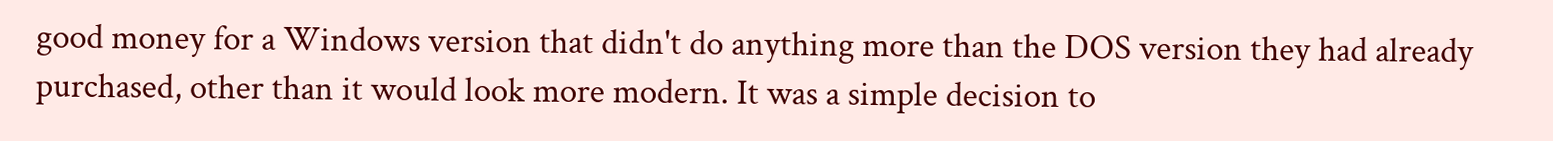good money for a Windows version that didn't do anything more than the DOS version they had already purchased, other than it would look more modern. It was a simple decision to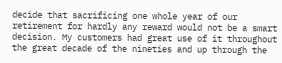decide that sacrificing one whole year of our retirement for hardly any reward would not be a smart decision. My customers had great use of it throughout the great decade of the nineties and up through the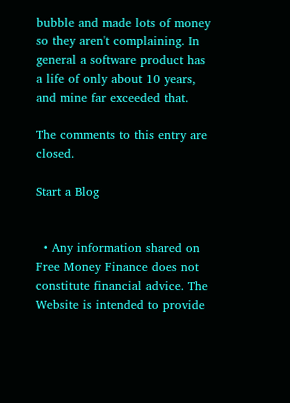bubble and made lots of money so they aren't complaining. In general a software product has a life of only about 10 years, and mine far exceeded that.

The comments to this entry are closed.

Start a Blog


  • Any information shared on Free Money Finance does not constitute financial advice. The Website is intended to provide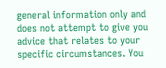general information only and does not attempt to give you advice that relates to your specific circumstances. You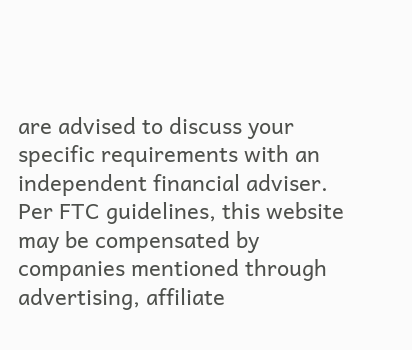are advised to discuss your specific requirements with an independent financial adviser. Per FTC guidelines, this website may be compensated by companies mentioned through advertising, affiliate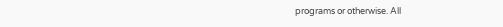programs or otherwise. All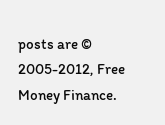posts are © 2005-2012, Free Money Finance.